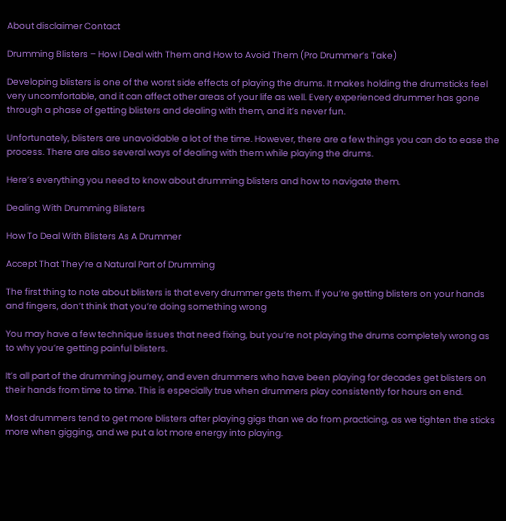About disclaimer Contact

Drumming Blisters – How I Deal with Them and How to Avoid Them (Pro Drummer’s Take)

Developing blisters is one of the worst side effects of playing the drums. It makes holding the drumsticks feel very uncomfortable, and it can affect other areas of your life as well. Every experienced drummer has gone through a phase of getting blisters and dealing with them, and it’s never fun.

Unfortunately, blisters are unavoidable a lot of the time. However, there are a few things you can do to ease the process. There are also several ways of dealing with them while playing the drums.

Here’s everything you need to know about drumming blisters and how to navigate them.

Dealing With Drumming Blisters

How To Deal With Blisters As A Drummer

Accept That They’re a Natural Part of Drumming

The first thing to note about blisters is that every drummer gets them. If you’re getting blisters on your hands and fingers, don’t think that you’re doing something wrong

You may have a few technique issues that need fixing, but you’re not playing the drums completely wrong as to why you’re getting painful blisters.

It’s all part of the drumming journey, and even drummers who have been playing for decades get blisters on their hands from time to time. This is especially true when drummers play consistently for hours on end.

Most drummers tend to get more blisters after playing gigs than we do from practicing, as we tighten the sticks more when gigging, and we put a lot more energy into playing.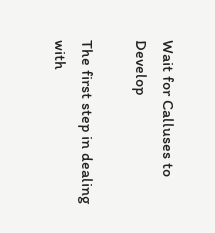Wait for Calluses to Develop

The first step in dealing with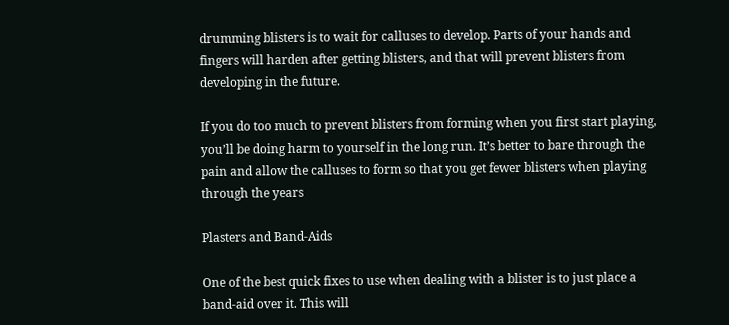drumming blisters is to wait for calluses to develop. Parts of your hands and fingers will harden after getting blisters, and that will prevent blisters from developing in the future.

If you do too much to prevent blisters from forming when you first start playing, you’ll be doing harm to yourself in the long run. It’s better to bare through the pain and allow the calluses to form so that you get fewer blisters when playing through the years

Plasters and Band-Aids

One of the best quick fixes to use when dealing with a blister is to just place a band-aid over it. This will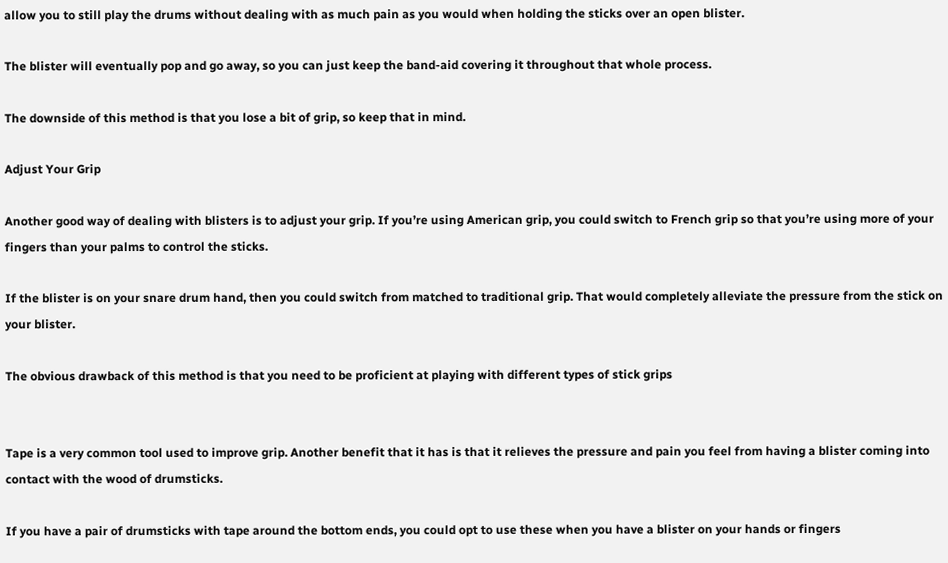allow you to still play the drums without dealing with as much pain as you would when holding the sticks over an open blister.

The blister will eventually pop and go away, so you can just keep the band-aid covering it throughout that whole process.

The downside of this method is that you lose a bit of grip, so keep that in mind.

Adjust Your Grip

Another good way of dealing with blisters is to adjust your grip. If you’re using American grip, you could switch to French grip so that you’re using more of your fingers than your palms to control the sticks.

If the blister is on your snare drum hand, then you could switch from matched to traditional grip. That would completely alleviate the pressure from the stick on your blister.

The obvious drawback of this method is that you need to be proficient at playing with different types of stick grips


Tape is a very common tool used to improve grip. Another benefit that it has is that it relieves the pressure and pain you feel from having a blister coming into contact with the wood of drumsticks.

If you have a pair of drumsticks with tape around the bottom ends, you could opt to use these when you have a blister on your hands or fingers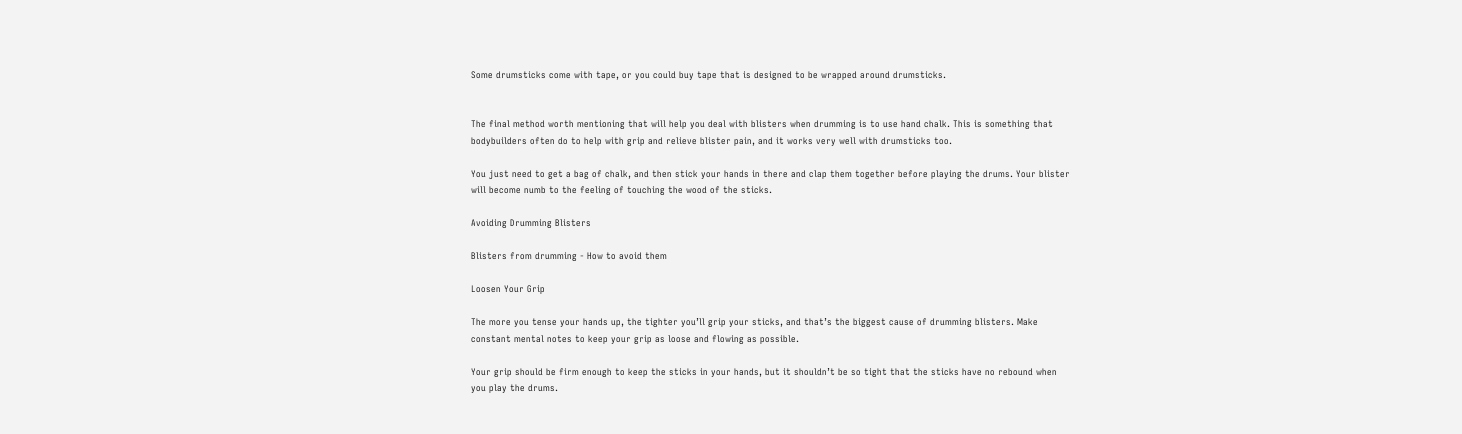Some drumsticks come with tape, or you could buy tape that is designed to be wrapped around drumsticks.


The final method worth mentioning that will help you deal with blisters when drumming is to use hand chalk. This is something that bodybuilders often do to help with grip and relieve blister pain, and it works very well with drumsticks too.

You just need to get a bag of chalk, and then stick your hands in there and clap them together before playing the drums. Your blister will become numb to the feeling of touching the wood of the sticks.

Avoiding Drumming Blisters

Blisters from drumming - How to avoid them

Loosen Your Grip

The more you tense your hands up, the tighter you’ll grip your sticks, and that’s the biggest cause of drumming blisters. Make constant mental notes to keep your grip as loose and flowing as possible.

Your grip should be firm enough to keep the sticks in your hands, but it shouldn’t be so tight that the sticks have no rebound when you play the drums.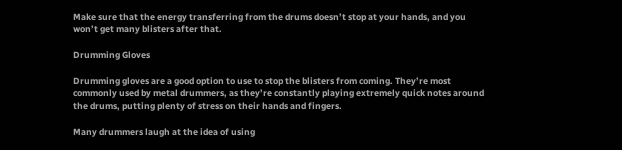Make sure that the energy transferring from the drums doesn’t stop at your hands, and you won’t get many blisters after that.

Drumming Gloves

Drumming gloves are a good option to use to stop the blisters from coming. They’re most commonly used by metal drummers, as they’re constantly playing extremely quick notes around the drums, putting plenty of stress on their hands and fingers.

Many drummers laugh at the idea of using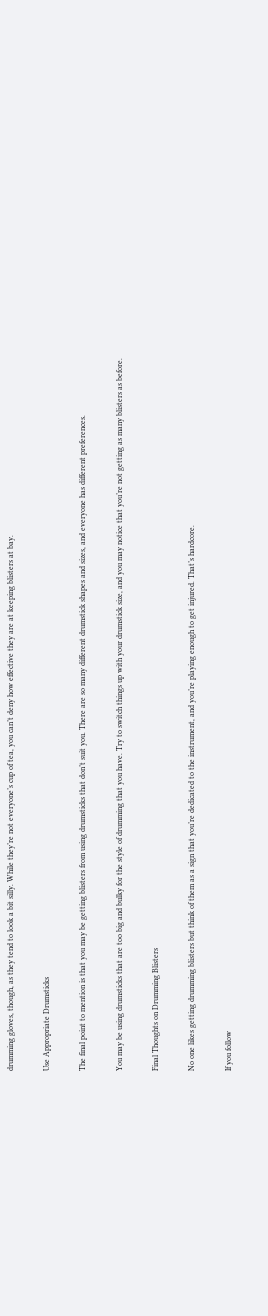drumming gloves, though, as they tend to look a bit silly. While they’re not everyone’s cup of tea, you can’t deny how effective they are at keeping blisters at bay.

Use Appropriate Drumsticks

The final point to mention is that you may be getting blisters from using drumsticks that don’t suit you. There are so many different drumstick shapes and sizes, and everyone has different preferences.

You may be using drumsticks that are too big and bulky for the style of drumming that you have. Try to switch things up with your drumstick size, and you may notice that you’re not getting as many blisters as before.

Final Thoughts on Drumming Blisters

No one likes getting drumming blisters but think of them as a sign that you’re dedicated to the instrument, and you’re playing enough to get injured. That’s hardcore.

If you follow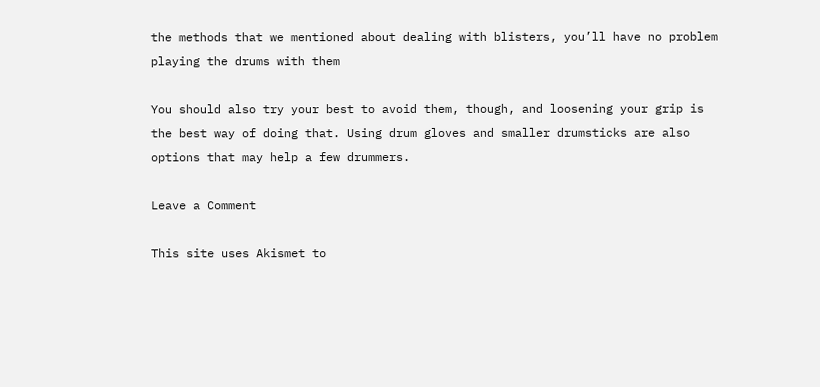the methods that we mentioned about dealing with blisters, you’ll have no problem playing the drums with them

You should also try your best to avoid them, though, and loosening your grip is the best way of doing that. Using drum gloves and smaller drumsticks are also options that may help a few drummers.

Leave a Comment

This site uses Akismet to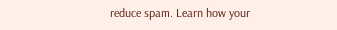reduce spam. Learn how your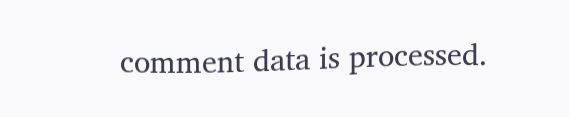comment data is processed.